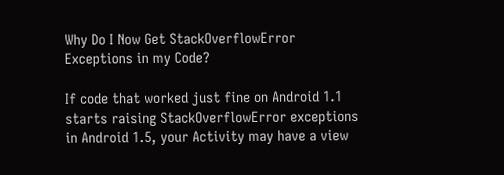Why Do I Now Get StackOverflowError Exceptions in my Code?

If code that worked just fine on Android 1.1 starts raising StackOverflowError exceptions in Android 1.5, your Activity may have a view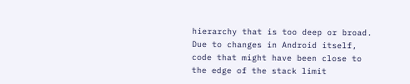hierarchy that is too deep or broad. Due to changes in Android itself, code that might have been close to the edge of the stack limit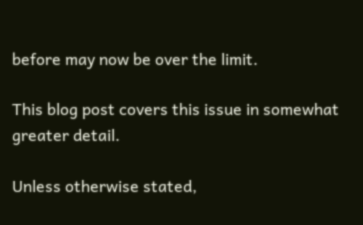before may now be over the limit.

This blog post covers this issue in somewhat greater detail.

Unless otherwise stated,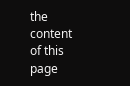the content of this page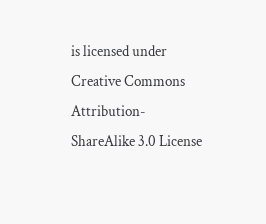is licensed under Creative Commons Attribution-ShareAlike 3.0 License